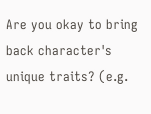Are you okay to bring back character's unique traits? (e.g.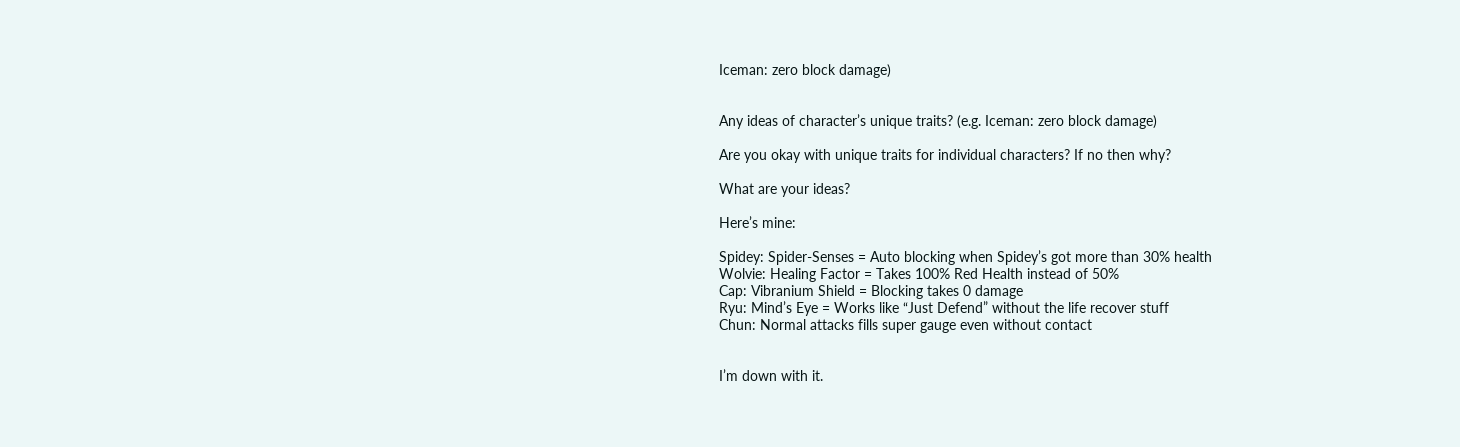Iceman: zero block damage)


Any ideas of character’s unique traits? (e.g. Iceman: zero block damage)

Are you okay with unique traits for individual characters? If no then why?

What are your ideas?

Here’s mine:

Spidey: Spider-Senses = Auto blocking when Spidey’s got more than 30% health
Wolvie: Healing Factor = Takes 100% Red Health instead of 50%
Cap: Vibranium Shield = Blocking takes 0 damage
Ryu: Mind’s Eye = Works like “Just Defend” without the life recover stuff
Chun: Normal attacks fills super gauge even without contact


I’m down with it.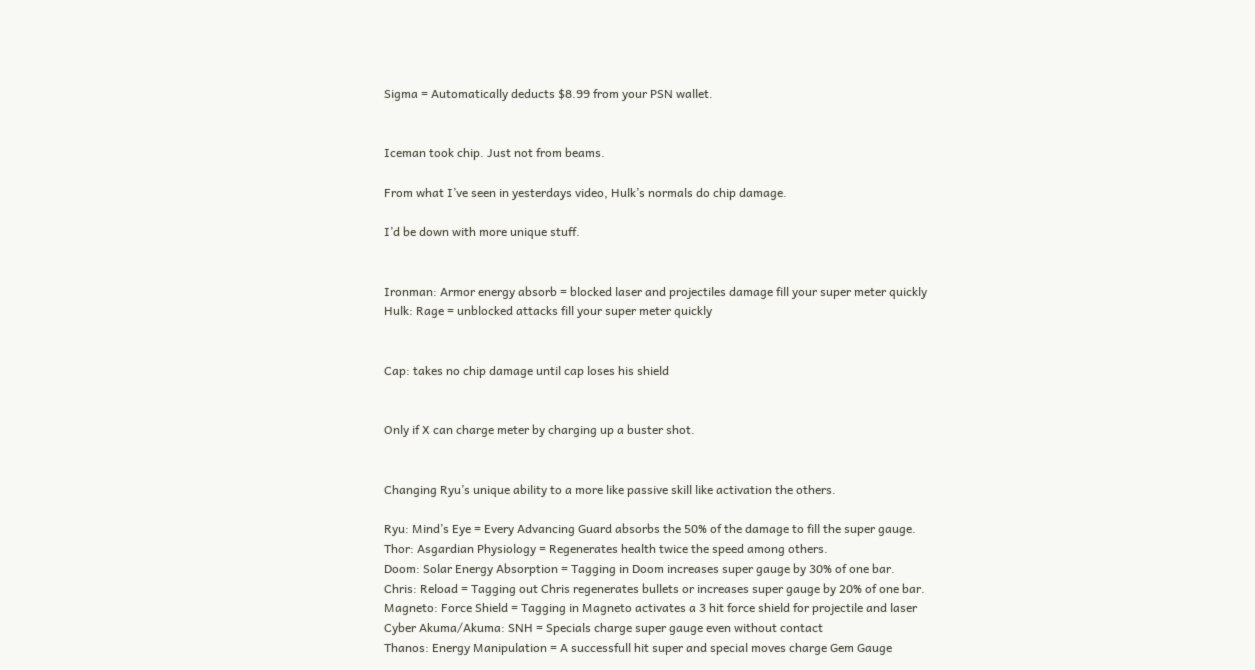Sigma = Automatically deducts $8.99 from your PSN wallet.


Iceman took chip. Just not from beams.

From what I’ve seen in yesterdays video, Hulk’s normals do chip damage.

I’d be down with more unique stuff.


Ironman: Armor energy absorb = blocked laser and projectiles damage fill your super meter quickly
Hulk: Rage = unblocked attacks fill your super meter quickly


Cap: takes no chip damage until cap loses his shield


Only if X can charge meter by charging up a buster shot.


Changing Ryu’s unique ability to a more like passive skill like activation the others.

Ryu: Mind’s Eye = Every Advancing Guard absorbs the 50% of the damage to fill the super gauge.
Thor: Asgardian Physiology = Regenerates health twice the speed among others.
Doom: Solar Energy Absorption = Tagging in Doom increases super gauge by 30% of one bar.
Chris: Reload = Tagging out Chris regenerates bullets or increases super gauge by 20% of one bar.
Magneto: Force Shield = Tagging in Magneto activates a 3 hit force shield for projectile and laser
Cyber Akuma/Akuma: SNH = Specials charge super gauge even without contact
Thanos: Energy Manipulation = A successfull hit super and special moves charge Gem Gauge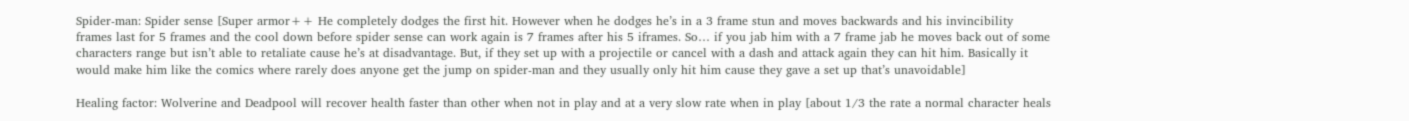Spider-man: Spider sense [Super armor++ He completely dodges the first hit. However when he dodges he’s in a 3 frame stun and moves backwards and his invincibility frames last for 5 frames and the cool down before spider sense can work again is 7 frames after his 5 iframes. So… if you jab him with a 7 frame jab he moves back out of some characters range but isn’t able to retaliate cause he’s at disadvantage. But, if they set up with a projectile or cancel with a dash and attack again they can hit him. Basically it would make him like the comics where rarely does anyone get the jump on spider-man and they usually only hit him cause they gave a set up that’s unavoidable]

Healing factor: Wolverine and Deadpool will recover health faster than other when not in play and at a very slow rate when in play [about 1/3 the rate a normal character heals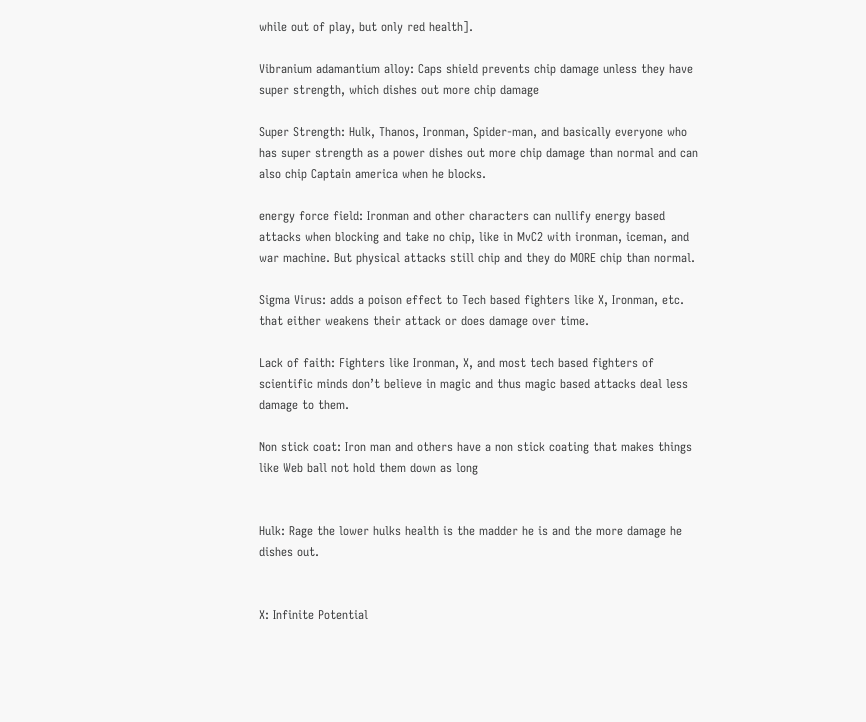while out of play, but only red health].

Vibranium adamantium alloy: Caps shield prevents chip damage unless they have super strength, which dishes out more chip damage

Super Strength: Hulk, Thanos, Ironman, Spider-man, and basically everyone who has super strength as a power dishes out more chip damage than normal and can also chip Captain america when he blocks.

energy force field: Ironman and other characters can nullify energy based attacks when blocking and take no chip, like in MvC2 with ironman, iceman, and war machine. But physical attacks still chip and they do MORE chip than normal.

Sigma Virus: adds a poison effect to Tech based fighters like X, Ironman, etc. that either weakens their attack or does damage over time.

Lack of faith: Fighters like Ironman, X, and most tech based fighters of scientific minds don’t believe in magic and thus magic based attacks deal less damage to them.

Non stick coat: Iron man and others have a non stick coating that makes things like Web ball not hold them down as long


Hulk: Rage the lower hulks health is the madder he is and the more damage he dishes out.


X: Infinite Potential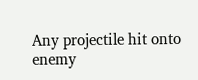Any projectile hit onto enemy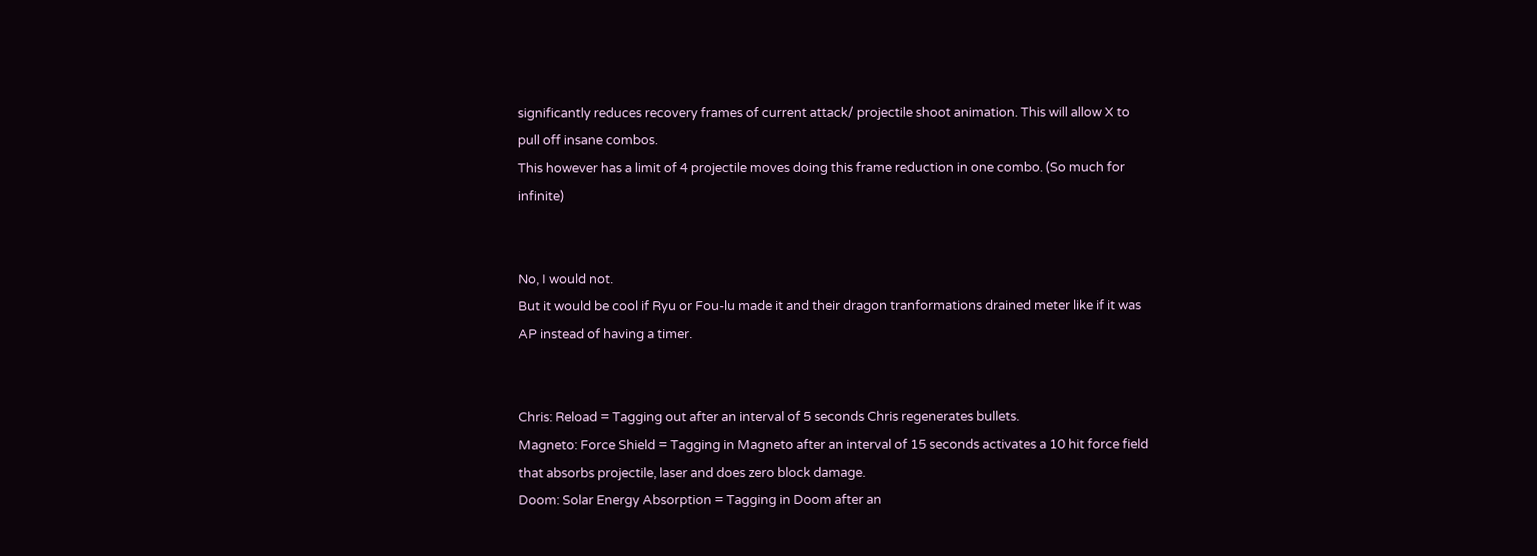significantly reduces recovery frames of current attack/ projectile shoot animation. This will allow X to pull off insane combos.
This however has a limit of 4 projectile moves doing this frame reduction in one combo. (So much for infinite)


No, I would not.
But it would be cool if Ryu or Fou-lu made it and their dragon tranformations drained meter like if it was AP instead of having a timer.


Chris: Reload = Tagging out after an interval of 5 seconds Chris regenerates bullets.
Magneto: Force Shield = Tagging in Magneto after an interval of 15 seconds activates a 10 hit force field that absorbs projectile, laser and does zero block damage.
Doom: Solar Energy Absorption = Tagging in Doom after an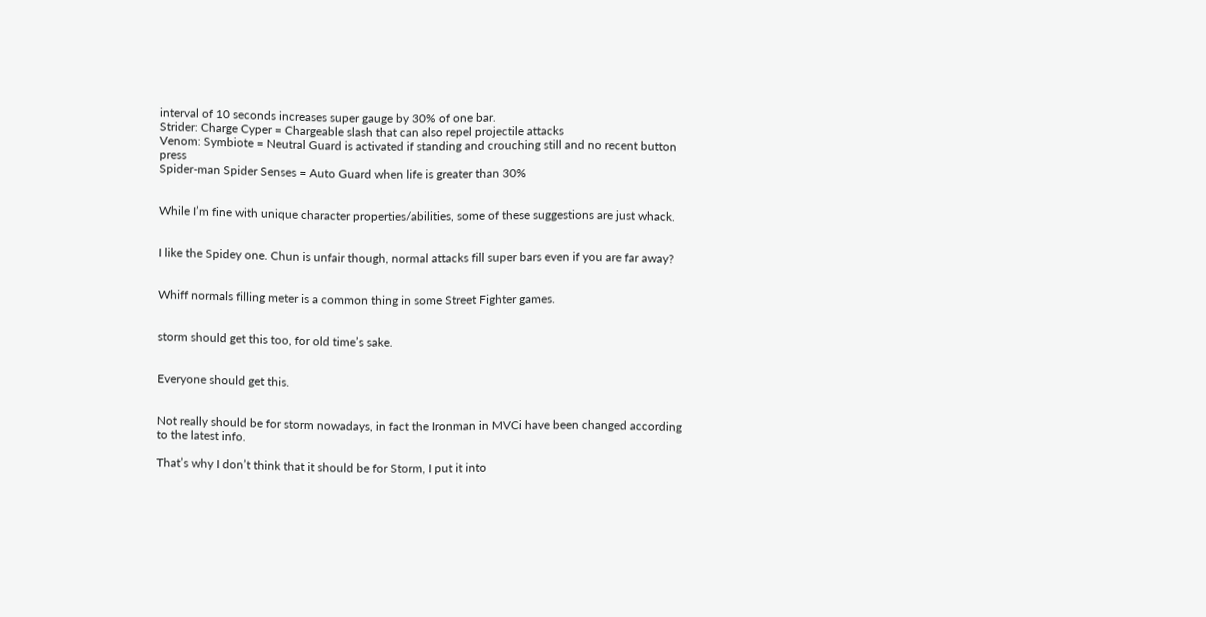interval of 10 seconds increases super gauge by 30% of one bar.
Strider: Charge Cyper = Chargeable slash that can also repel projectile attacks
Venom: Symbiote = Neutral Guard is activated if standing and crouching still and no recent button press
Spider-man Spider Senses = Auto Guard when life is greater than 30%


While I’m fine with unique character properties/abilities, some of these suggestions are just whack.


I like the Spidey one. Chun is unfair though, normal attacks fill super bars even if you are far away?


Whiff normals filling meter is a common thing in some Street Fighter games.


storm should get this too, for old time’s sake.


Everyone should get this.


Not really should be for storm nowadays, in fact the Ironman in MVCi have been changed according to the latest info.

That’s why I don’t think that it should be for Storm, I put it into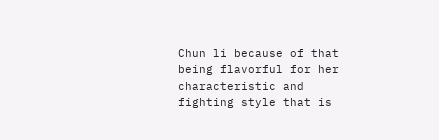Chun li because of that being flavorful for her characteristic and fighting style that is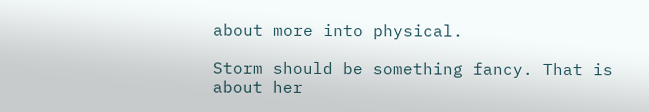about more into physical.

Storm should be something fancy. That is about her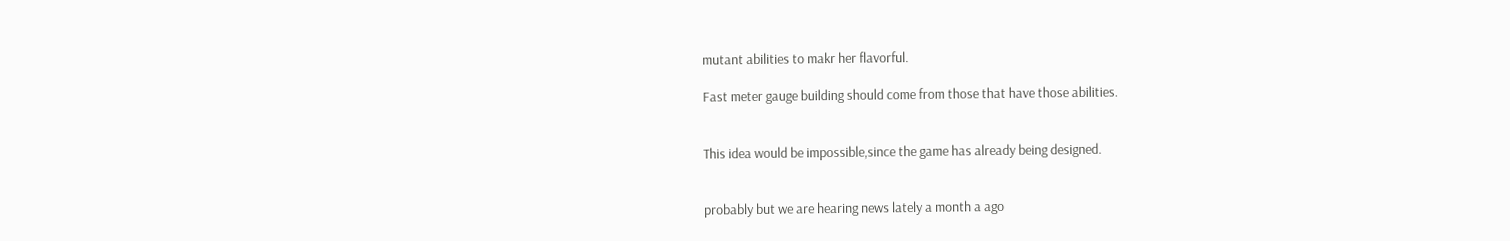mutant abilities to makr her flavorful.

Fast meter gauge building should come from those that have those abilities.


This idea would be impossible,since the game has already being designed.


probably but we are hearing news lately a month a ago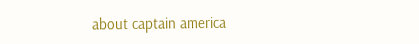about captain america